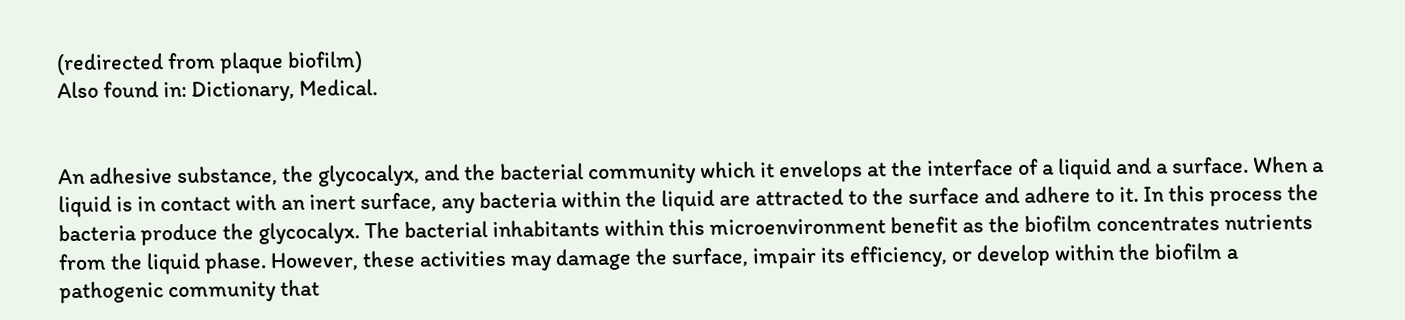(redirected from plaque biofilm)
Also found in: Dictionary, Medical.


An adhesive substance, the glycocalyx, and the bacterial community which it envelops at the interface of a liquid and a surface. When a liquid is in contact with an inert surface, any bacteria within the liquid are attracted to the surface and adhere to it. In this process the bacteria produce the glycocalyx. The bacterial inhabitants within this microenvironment benefit as the biofilm concentrates nutrients from the liquid phase. However, these activities may damage the surface, impair its efficiency, or develop within the biofilm a pathogenic community that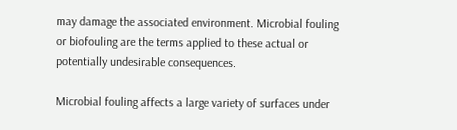may damage the associated environment. Microbial fouling or biofouling are the terms applied to these actual or potentially undesirable consequences.

Microbial fouling affects a large variety of surfaces under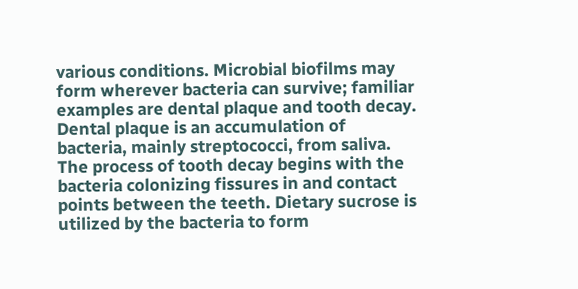various conditions. Microbial biofilms may form wherever bacteria can survive; familiar examples are dental plaque and tooth decay. Dental plaque is an accumulation of bacteria, mainly streptococci, from saliva. The process of tooth decay begins with the bacteria colonizing fissures in and contact points between the teeth. Dietary sucrose is utilized by the bacteria to form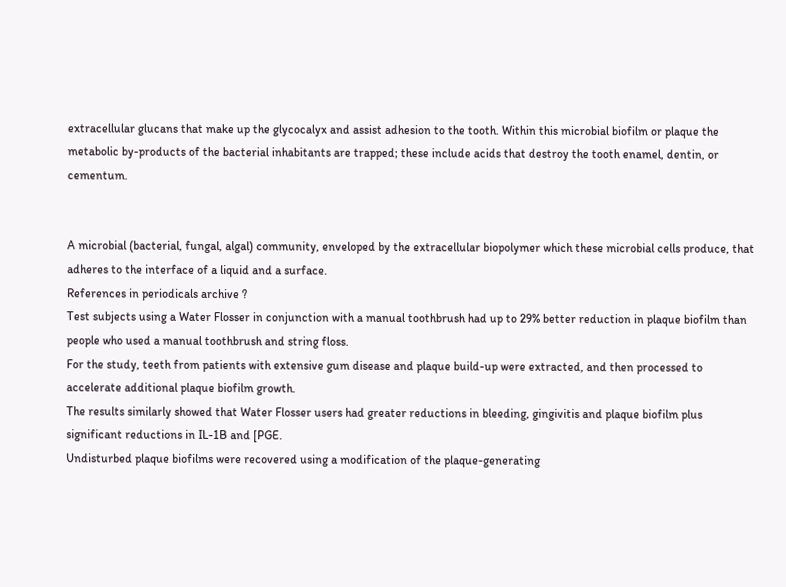extracellular glucans that make up the glycocalyx and assist adhesion to the tooth. Within this microbial biofilm or plaque the metabolic by-products of the bacterial inhabitants are trapped; these include acids that destroy the tooth enamel, dentin, or cementum.


A microbial (bacterial, fungal, algal) community, enveloped by the extracellular biopolymer which these microbial cells produce, that adheres to the interface of a liquid and a surface.
References in periodicals archive ?
Test subjects using a Water Flosser in conjunction with a manual toothbrush had up to 29% better reduction in plaque biofilm than people who used a manual toothbrush and string floss.
For the study, teeth from patients with extensive gum disease and plaque build-up were extracted, and then processed to accelerate additional plaque biofilm growth.
The results similarly showed that Water Flosser users had greater reductions in bleeding, gingivitis and plaque biofilm plus significant reductions in IL-1B and [PGE.
Undisturbed plaque biofilms were recovered using a modification of the plaque-generating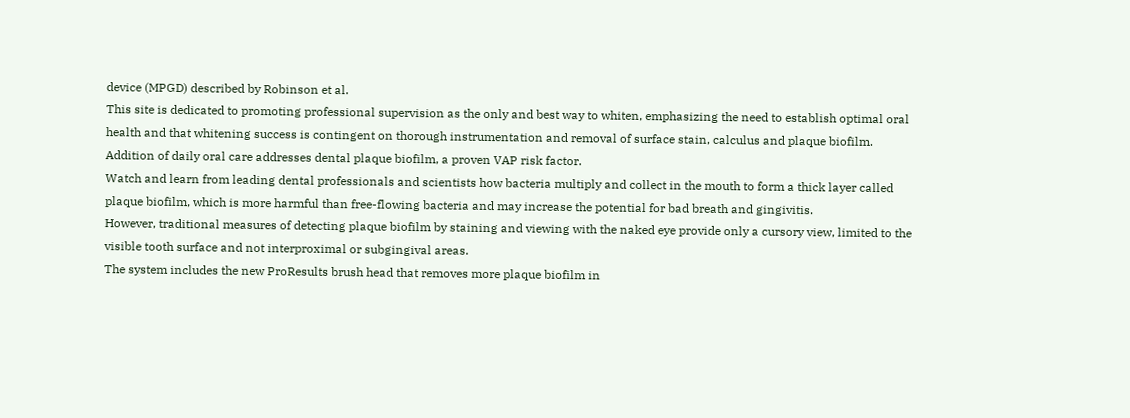device (MPGD) described by Robinson et al.
This site is dedicated to promoting professional supervision as the only and best way to whiten, emphasizing the need to establish optimal oral health and that whitening success is contingent on thorough instrumentation and removal of surface stain, calculus and plaque biofilm.
Addition of daily oral care addresses dental plaque biofilm, a proven VAP risk factor.
Watch and learn from leading dental professionals and scientists how bacteria multiply and collect in the mouth to form a thick layer called plaque biofilm, which is more harmful than free-flowing bacteria and may increase the potential for bad breath and gingivitis.
However, traditional measures of detecting plaque biofilm by staining and viewing with the naked eye provide only a cursory view, limited to the visible tooth surface and not interproximal or subgingival areas.
The system includes the new ProResults brush head that removes more plaque biofilm in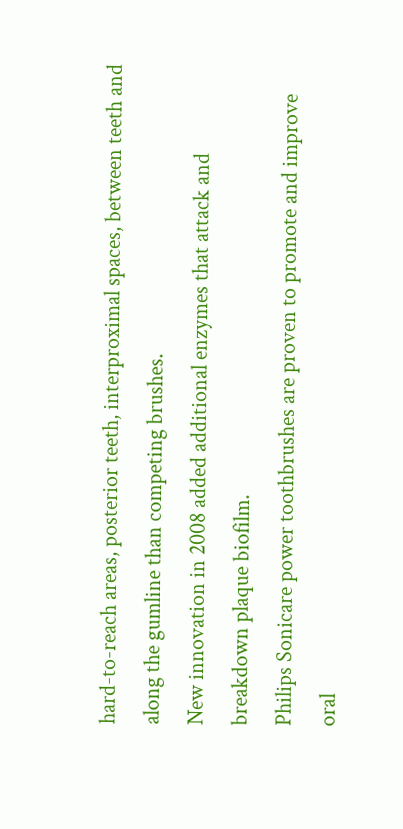hard-to-reach areas, posterior teeth, interproximal spaces, between teeth and along the gumline than competing brushes.
New innovation in 2008 added additional enzymes that attack and breakdown plaque biofilm.
Philips Sonicare power toothbrushes are proven to promote and improve oral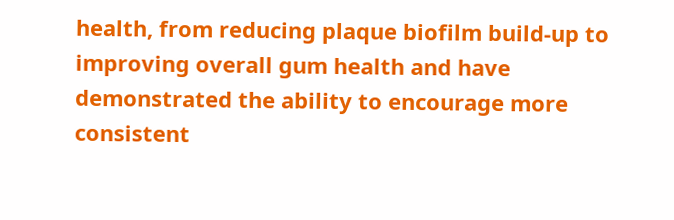health, from reducing plaque biofilm build-up to improving overall gum health and have demonstrated the ability to encourage more consistent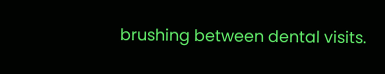brushing between dental visits.